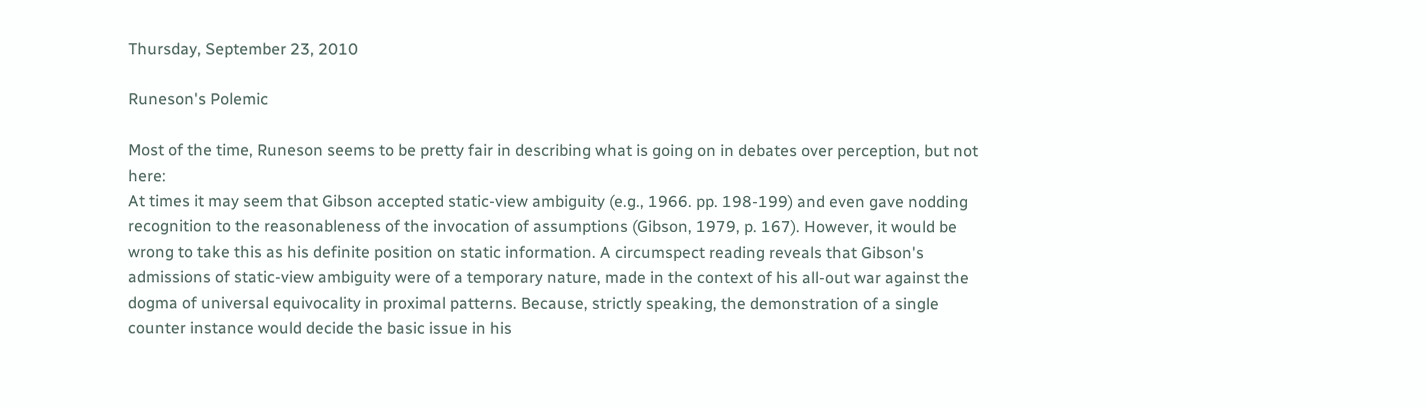Thursday, September 23, 2010

Runeson's Polemic

Most of the time, Runeson seems to be pretty fair in describing what is going on in debates over perception, but not here:
At times it may seem that Gibson accepted static-view ambiguity (e.g., 1966. pp. 198-199) and even gave nodding recognition to the reasonableness of the invocation of assumptions (Gibson, 1979, p. 167). However, it would be wrong to take this as his definite position on static information. A circumspect reading reveals that Gibson's admissions of static-view ambiguity were of a temporary nature, made in the context of his all-out war against the dogma of universal equivocality in proximal patterns. Because, strictly speaking, the demonstration of a single counter instance would decide the basic issue in his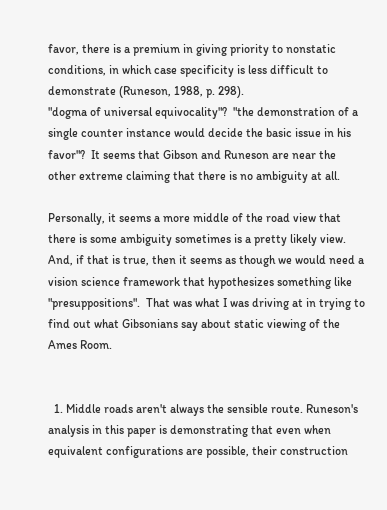favor, there is a premium in giving priority to nonstatic conditions, in which case specificity is less difficult to demonstrate (Runeson, 1988, p. 298).
"dogma of universal equivocality"?  "the demonstration of a single counter instance would decide the basic issue in his favor"?  It seems that Gibson and Runeson are near the other extreme claiming that there is no ambiguity at all.

Personally, it seems a more middle of the road view that there is some ambiguity sometimes is a pretty likely view.  And, if that is true, then it seems as though we would need a vision science framework that hypothesizes something like "presuppositions".  That was what I was driving at in trying to find out what Gibsonians say about static viewing of the Ames Room.


  1. Middle roads aren't always the sensible route. Runeson's analysis in this paper is demonstrating that even when equivalent configurations are possible, their construction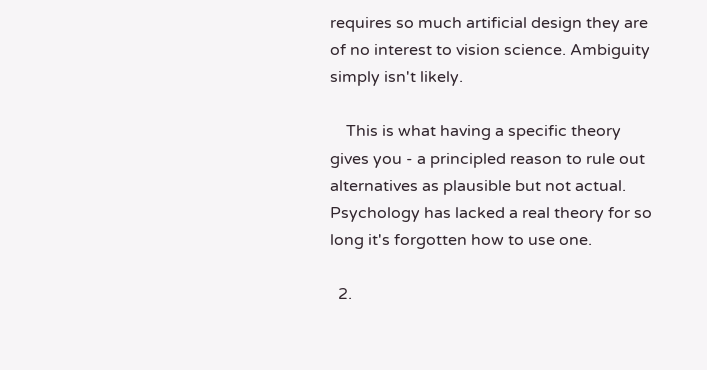requires so much artificial design they are of no interest to vision science. Ambiguity simply isn't likely.

    This is what having a specific theory gives you - a principled reason to rule out alternatives as plausible but not actual. Psychology has lacked a real theory for so long it's forgotten how to use one.

  2.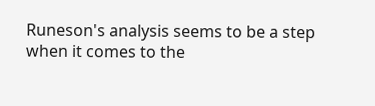Runeson's analysis seems to be a step when it comes to the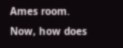Ames room. Now, how does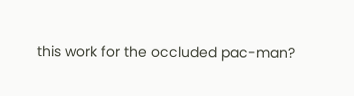this work for the occluded pac-man?